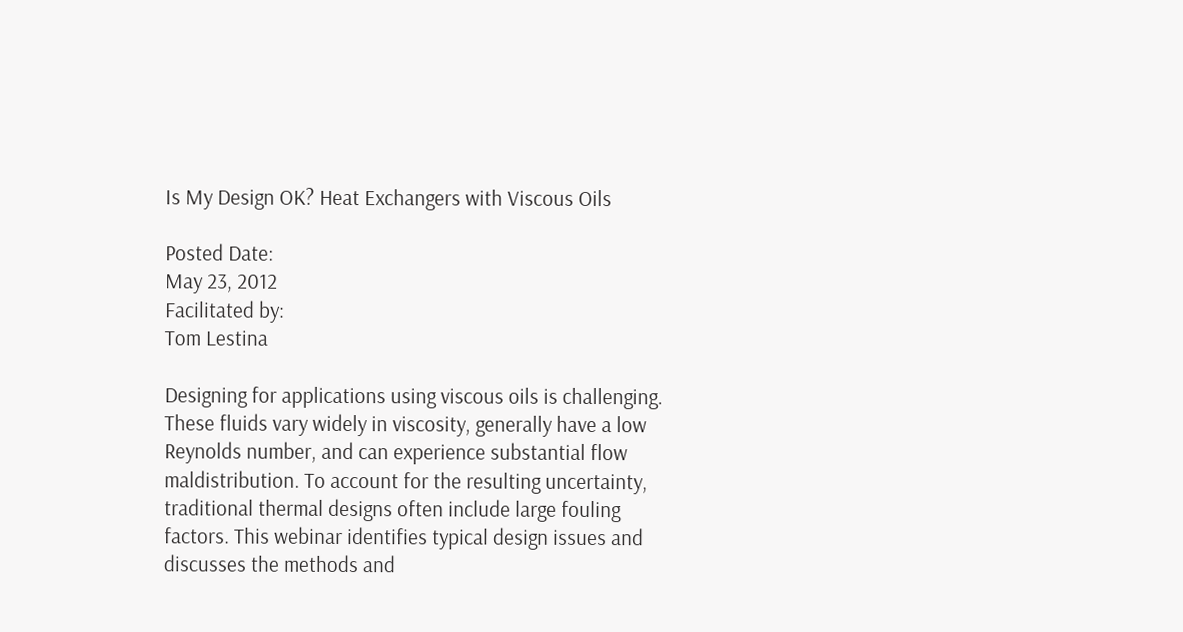Is My Design OK? Heat Exchangers with Viscous Oils

Posted Date:
May 23, 2012
Facilitated by:
Tom Lestina

Designing for applications using viscous oils is challenging. These fluids vary widely in viscosity, generally have a low Reynolds number, and can experience substantial flow maldistribution. To account for the resulting uncertainty, traditional thermal designs often include large fouling factors. This webinar identifies typical design issues and discusses the methods and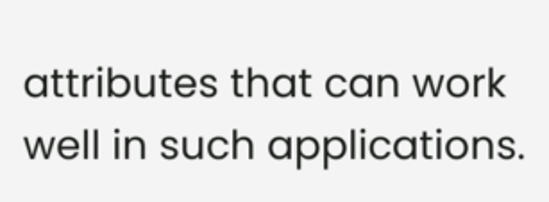attributes that can work well in such applications.